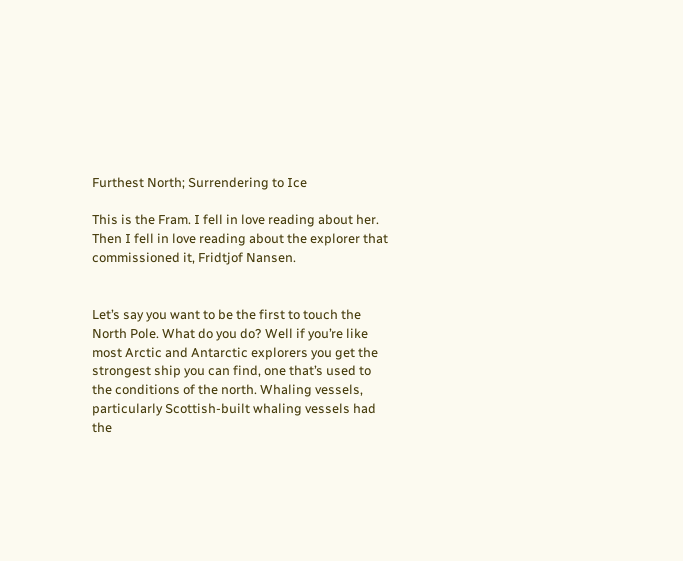Furthest North; Surrendering to Ice

This is the Fram. I fell in love reading about her. Then I fell in love reading about the explorer that commissioned it, Fridtjof Nansen.


Let’s say you want to be the first to touch the North Pole. What do you do? Well if you’re like most Arctic and Antarctic explorers you get the strongest ship you can find, one that’s used to the conditions of the north. Whaling vessels, particularly Scottish-built whaling vessels had the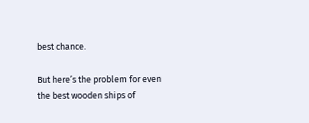best chance.

But here’s the problem for even the best wooden ships of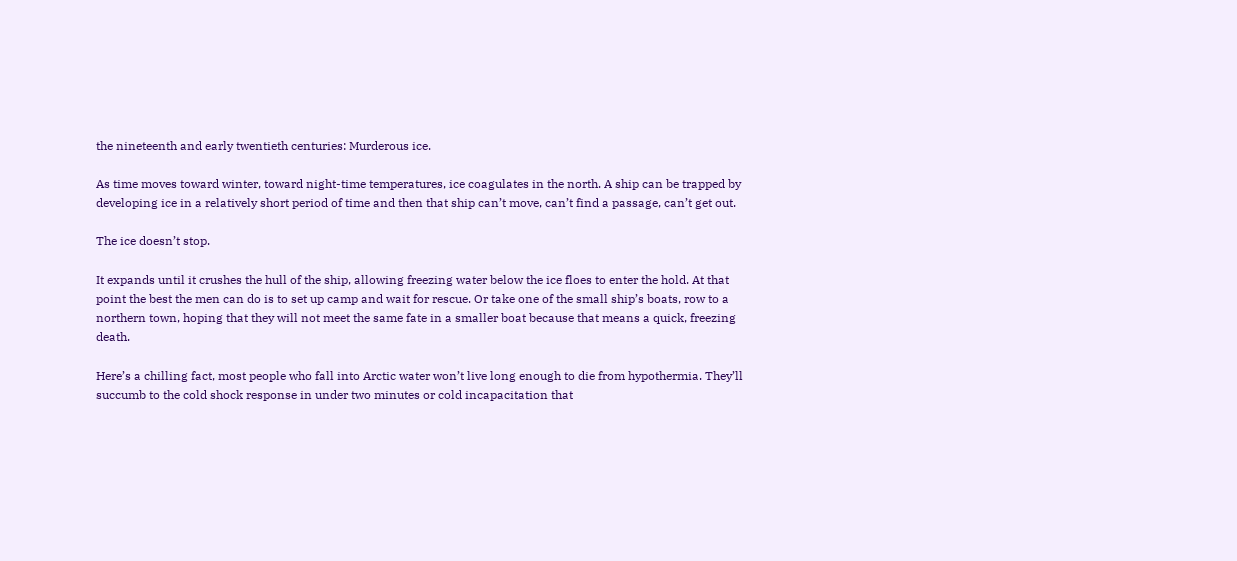the nineteenth and early twentieth centuries: Murderous ice.

As time moves toward winter, toward night-time temperatures, ice coagulates in the north. A ship can be trapped by developing ice in a relatively short period of time and then that ship can’t move, can’t find a passage, can’t get out.

The ice doesn’t stop.

It expands until it crushes the hull of the ship, allowing freezing water below the ice floes to enter the hold. At that point the best the men can do is to set up camp and wait for rescue. Or take one of the small ship’s boats, row to a northern town, hoping that they will not meet the same fate in a smaller boat because that means a quick, freezing death.

Here’s a chilling fact, most people who fall into Arctic water won’t live long enough to die from hypothermia. They’ll succumb to the cold shock response in under two minutes or cold incapacitation that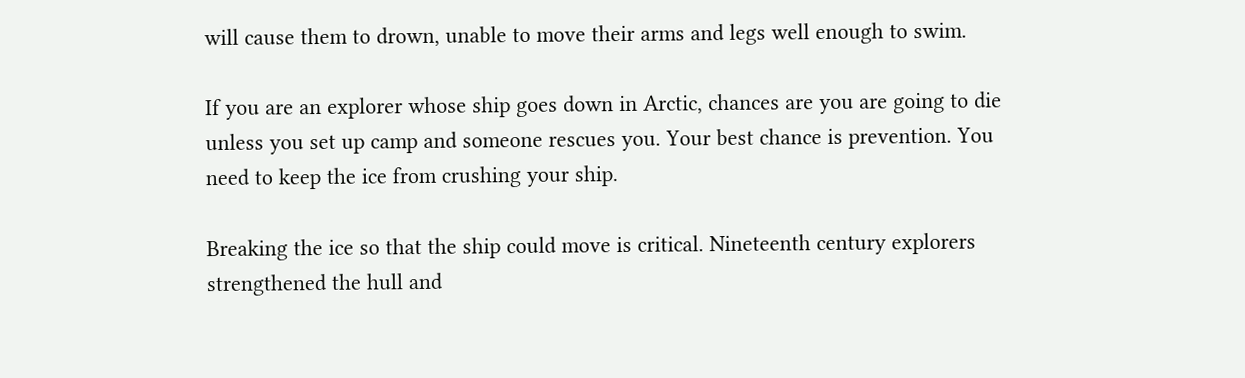will cause them to drown, unable to move their arms and legs well enough to swim.

If you are an explorer whose ship goes down in Arctic, chances are you are going to die unless you set up camp and someone rescues you. Your best chance is prevention. You need to keep the ice from crushing your ship.

Breaking the ice so that the ship could move is critical. Nineteenth century explorers strengthened the hull and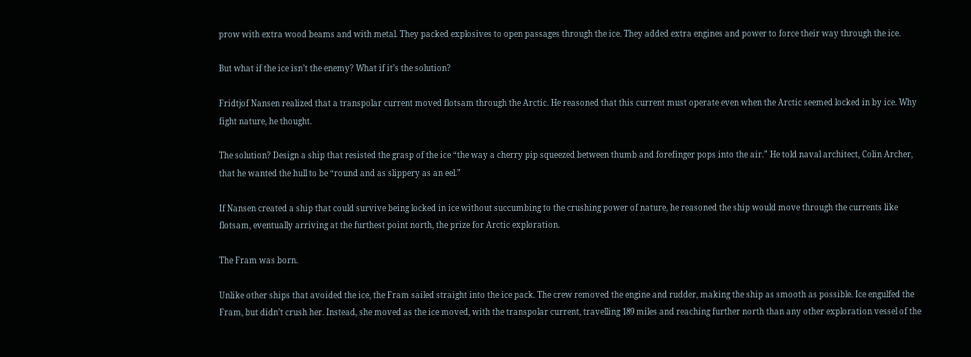prow with extra wood beams and with metal. They packed explosives to open passages through the ice. They added extra engines and power to force their way through the ice.

But what if the ice isn’t the enemy? What if it’s the solution?

Fridtjof Nansen realized that a transpolar current moved flotsam through the Arctic. He reasoned that this current must operate even when the Arctic seemed locked in by ice. Why fight nature, he thought.

The solution? Design a ship that resisted the grasp of the ice “the way a cherry pip squeezed between thumb and forefinger pops into the air.” He told naval architect, Colin Archer, that he wanted the hull to be “round and as slippery as an eel.”

If Nansen created a ship that could survive being locked in ice without succumbing to the crushing power of nature, he reasoned the ship would move through the currents like flotsam, eventually arriving at the furthest point north, the prize for Arctic exploration.

The Fram was born.

Unlike other ships that avoided the ice, the Fram sailed straight into the ice pack. The crew removed the engine and rudder, making the ship as smooth as possible. Ice engulfed the Fram, but didn’t crush her. Instead, she moved as the ice moved, with the transpolar current, travelling 189 miles and reaching further north than any other exploration vessel of the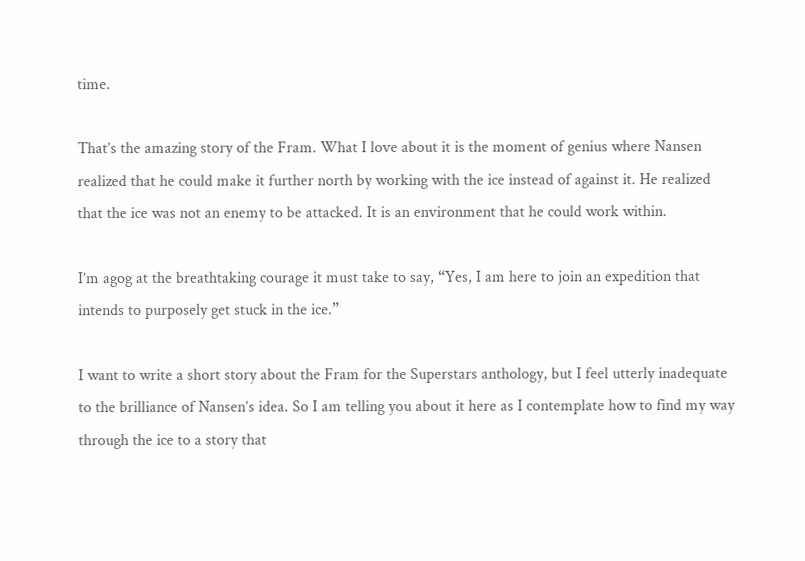time.

That’s the amazing story of the Fram. What I love about it is the moment of genius where Nansen realized that he could make it further north by working with the ice instead of against it. He realized that the ice was not an enemy to be attacked. It is an environment that he could work within.

I’m agog at the breathtaking courage it must take to say, “Yes, I am here to join an expedition that intends to purposely get stuck in the ice.”

I want to write a short story about the Fram for the Superstars anthology, but I feel utterly inadequate to the brilliance of Nansen’s idea. So I am telling you about it here as I contemplate how to find my way through the ice to a story that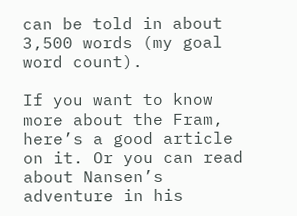can be told in about 3,500 words (my goal word count).

If you want to know more about the Fram, here’s a good article on it. Or you can read about Nansen’s adventure in his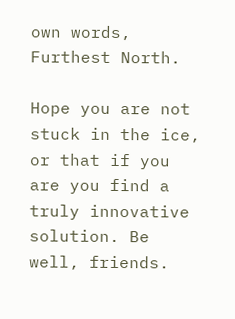own words, Furthest North.

Hope you are not stuck in the ice, or that if you are you find a truly innovative solution. Be well, friends.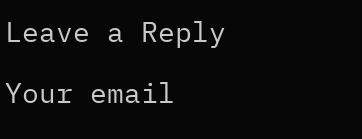Leave a Reply

Your email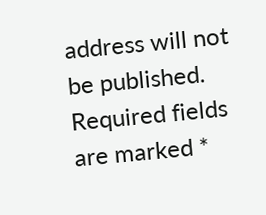address will not be published. Required fields are marked *